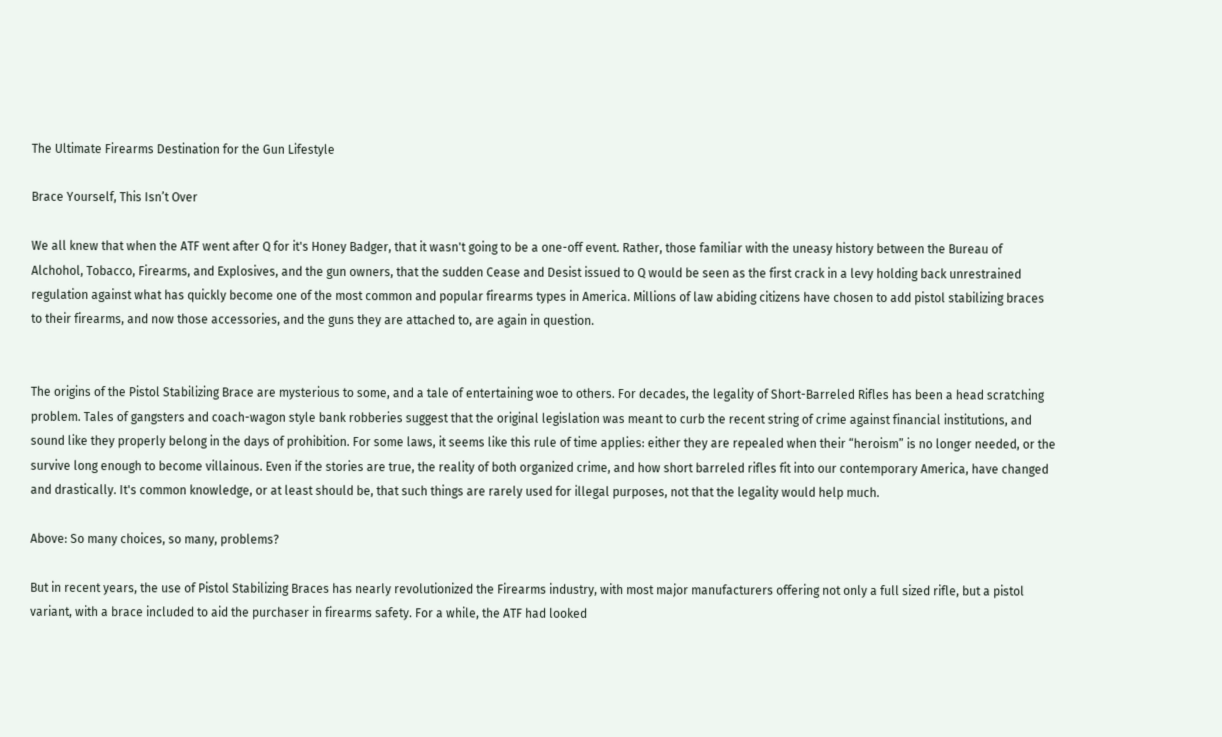The Ultimate Firearms Destination for the Gun Lifestyle

Brace Yourself, This Isn’t Over

We all knew that when the ATF went after Q for it's Honey Badger, that it wasn't going to be a one-off event. Rather, those familiar with the uneasy history between the Bureau of Alchohol, Tobacco, Firearms, and Explosives, and the gun owners, that the sudden Cease and Desist issued to Q would be seen as the first crack in a levy holding back unrestrained regulation against what has quickly become one of the most common and popular firearms types in America. Millions of law abiding citizens have chosen to add pistol stabilizing braces to their firearms, and now those accessories, and the guns they are attached to, are again in question.


The origins of the Pistol Stabilizing Brace are mysterious to some, and a tale of entertaining woe to others. For decades, the legality of Short-Barreled Rifles has been a head scratching problem. Tales of gangsters and coach-wagon style bank robberies suggest that the original legislation was meant to curb the recent string of crime against financial institutions, and sound like they properly belong in the days of prohibition. For some laws, it seems like this rule of time applies: either they are repealed when their “heroism” is no longer needed, or the survive long enough to become villainous. Even if the stories are true, the reality of both organized crime, and how short barreled rifles fit into our contemporary America, have changed and drastically. It's common knowledge, or at least should be, that such things are rarely used for illegal purposes, not that the legality would help much.

Above: So many choices, so many, problems?

But in recent years, the use of Pistol Stabilizing Braces has nearly revolutionized the Firearms industry, with most major manufacturers offering not only a full sized rifle, but a pistol variant, with a brace included to aid the purchaser in firearms safety. For a while, the ATF had looked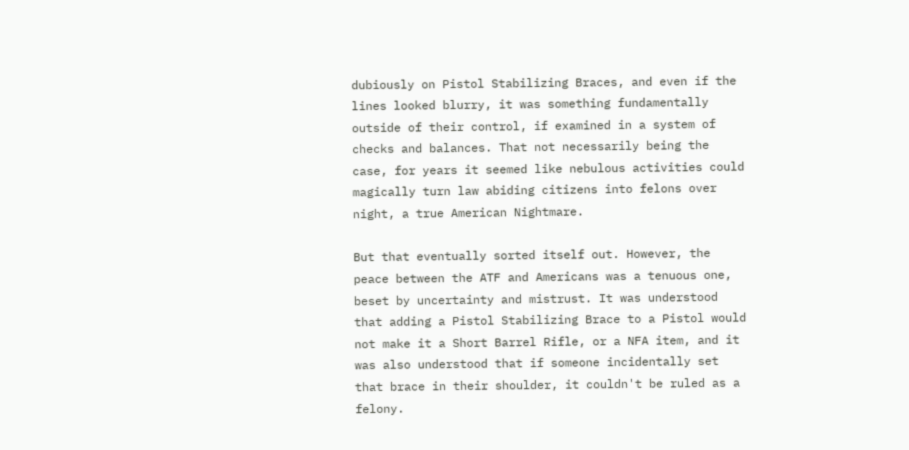dubiously on Pistol Stabilizing Braces, and even if the lines looked blurry, it was something fundamentally outside of their control, if examined in a system of checks and balances. That not necessarily being the case, for years it seemed like nebulous activities could magically turn law abiding citizens into felons over night, a true American Nightmare.

But that eventually sorted itself out. However, the peace between the ATF and Americans was a tenuous one, beset by uncertainty and mistrust. It was understood that adding a Pistol Stabilizing Brace to a Pistol would not make it a Short Barrel Rifle, or a NFA item, and it was also understood that if someone incidentally set that brace in their shoulder, it couldn't be ruled as a felony.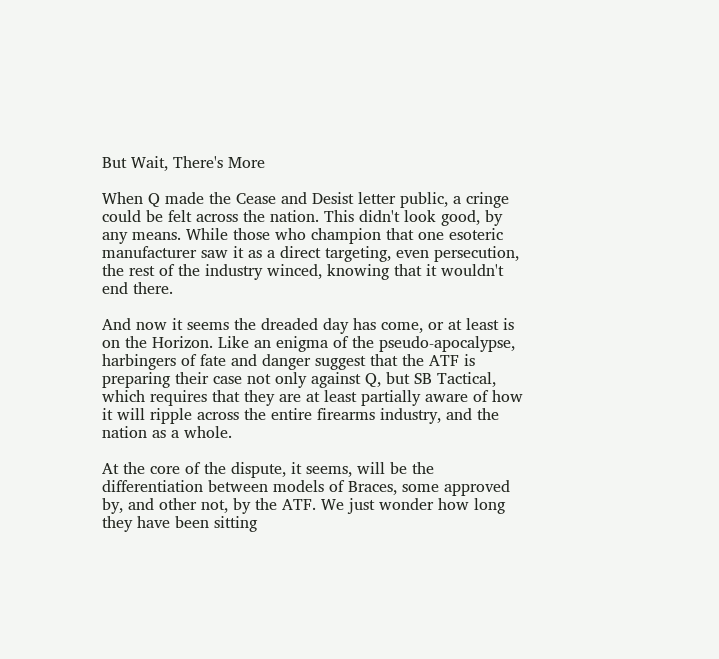But Wait, There's More

When Q made the Cease and Desist letter public, a cringe could be felt across the nation. This didn't look good, by any means. While those who champion that one esoteric manufacturer saw it as a direct targeting, even persecution, the rest of the industry winced, knowing that it wouldn't end there.

And now it seems the dreaded day has come, or at least is on the Horizon. Like an enigma of the pseudo-apocalypse, harbingers of fate and danger suggest that the ATF is preparing their case not only against Q, but SB Tactical, which requires that they are at least partially aware of how it will ripple across the entire firearms industry, and the nation as a whole.

At the core of the dispute, it seems, will be the differentiation between models of Braces, some approved by, and other not, by the ATF. We just wonder how long they have been sitting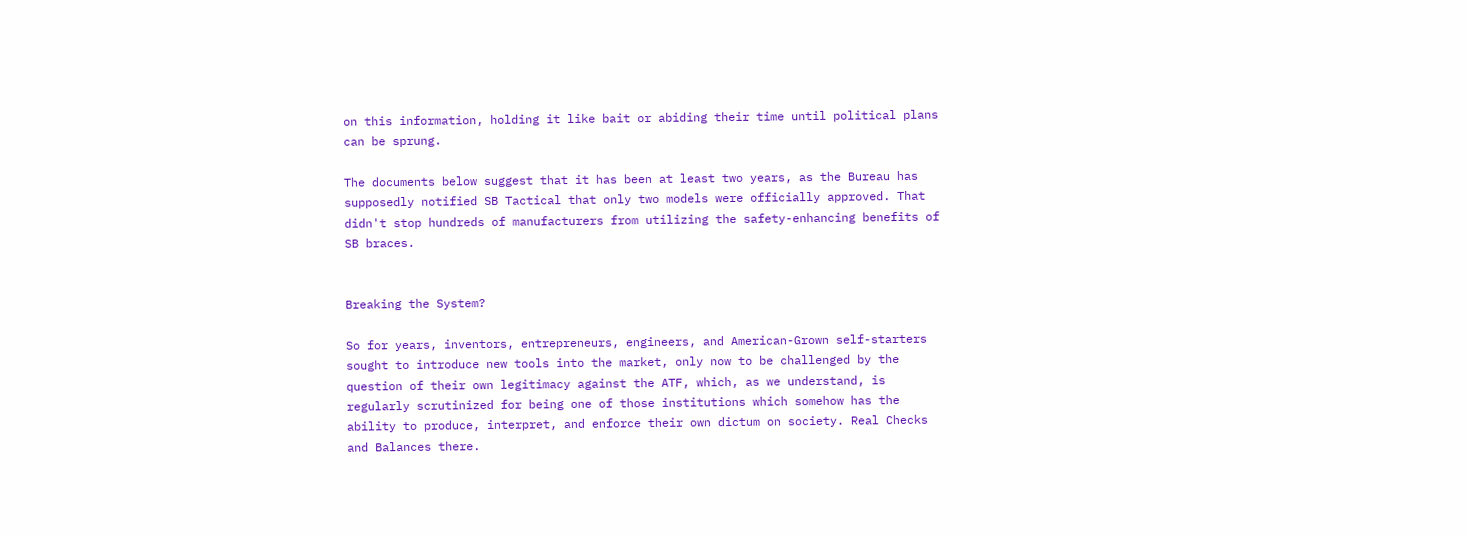on this information, holding it like bait or abiding their time until political plans can be sprung.

The documents below suggest that it has been at least two years, as the Bureau has supposedly notified SB Tactical that only two models were officially approved. That didn't stop hundreds of manufacturers from utilizing the safety-enhancing benefits of SB braces.


Breaking the System?

So for years, inventors, entrepreneurs, engineers, and American-Grown self-starters sought to introduce new tools into the market, only now to be challenged by the question of their own legitimacy against the ATF, which, as we understand, is regularly scrutinized for being one of those institutions which somehow has the ability to produce, interpret, and enforce their own dictum on society. Real Checks and Balances there.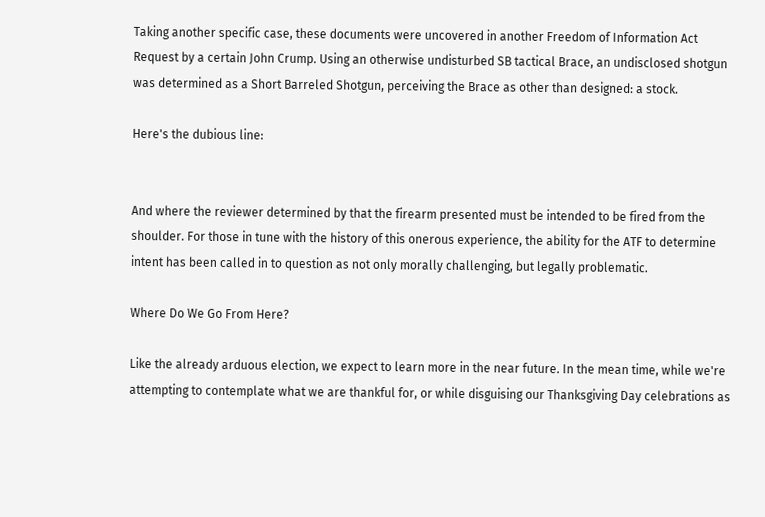Taking another specific case, these documents were uncovered in another Freedom of Information Act Request by a certain John Crump. Using an otherwise undisturbed SB tactical Brace, an undisclosed shotgun was determined as a Short Barreled Shotgun, perceiving the Brace as other than designed: a stock.

Here's the dubious line:


And where the reviewer determined by that the firearm presented must be intended to be fired from the shoulder. For those in tune with the history of this onerous experience, the ability for the ATF to determine intent has been called in to question as not only morally challenging, but legally problematic.

Where Do We Go From Here?

Like the already arduous election, we expect to learn more in the near future. In the mean time, while we're attempting to contemplate what we are thankful for, or while disguising our Thanksgiving Day celebrations as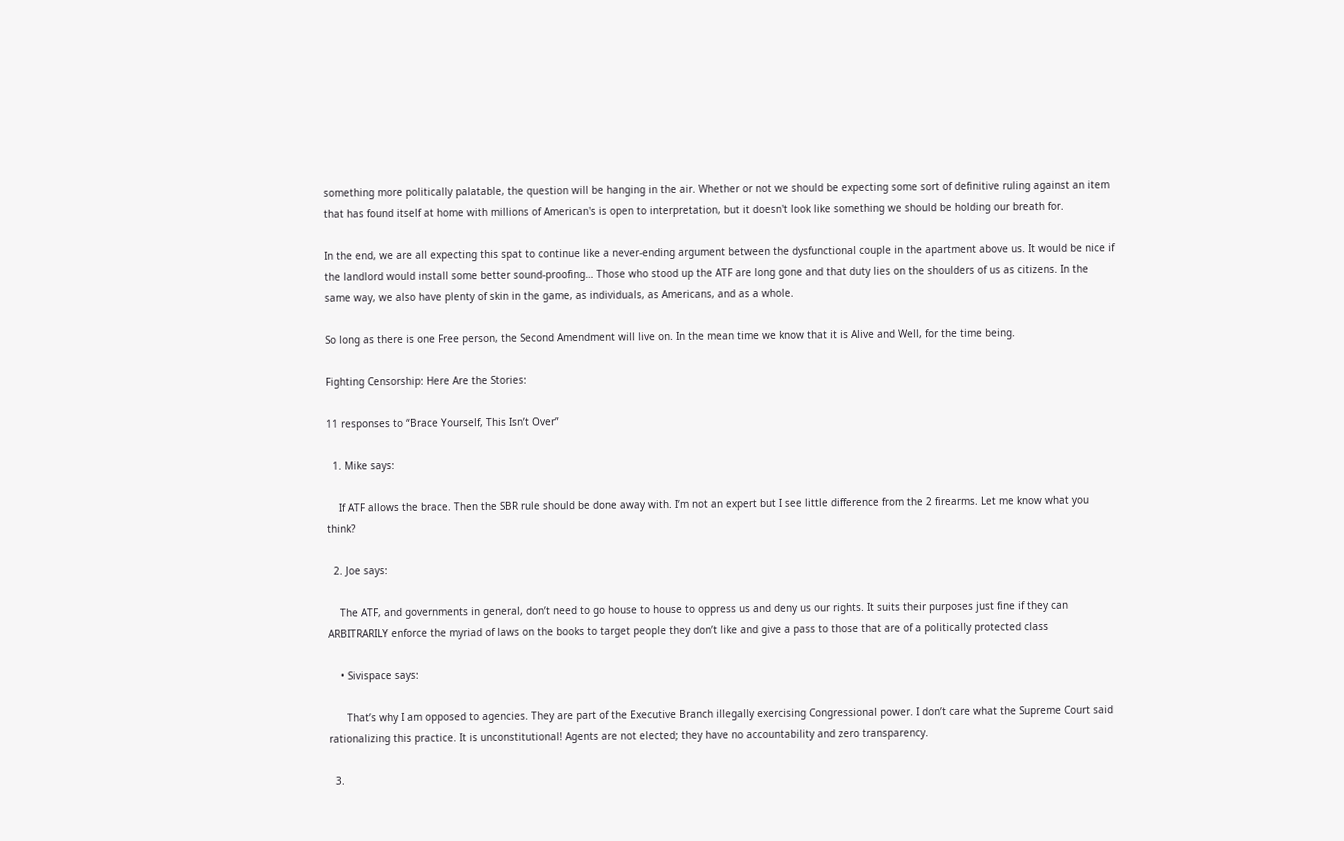something more politically palatable, the question will be hanging in the air. Whether or not we should be expecting some sort of definitive ruling against an item that has found itself at home with millions of American's is open to interpretation, but it doesn't look like something we should be holding our breath for.

In the end, we are all expecting this spat to continue like a never-ending argument between the dysfunctional couple in the apartment above us. It would be nice if the landlord would install some better sound-proofing… Those who stood up the ATF are long gone and that duty lies on the shoulders of us as citizens. In the same way, we also have plenty of skin in the game, as individuals, as Americans, and as a whole.

So long as there is one Free person, the Second Amendment will live on. In the mean time we know that it is Alive and Well, for the time being.

Fighting Censorship: Here Are the Stories:

11 responses to “Brace Yourself, This Isn’t Over”

  1. Mike says:

    If ATF allows the brace. Then the SBR rule should be done away with. I’m not an expert but I see little difference from the 2 firearms. Let me know what you think?

  2. Joe says:

    The ATF, and governments in general, don’t need to go house to house to oppress us and deny us our rights. It suits their purposes just fine if they can ARBITRARILY enforce the myriad of laws on the books to target people they don’t like and give a pass to those that are of a politically protected class

    • Sivispace says:

      That’s why I am opposed to agencies. They are part of the Executive Branch illegally exercising Congressional power. I don’t care what the Supreme Court said rationalizing this practice. It is unconstitutional! Agents are not elected; they have no accountability and zero transparency.

  3.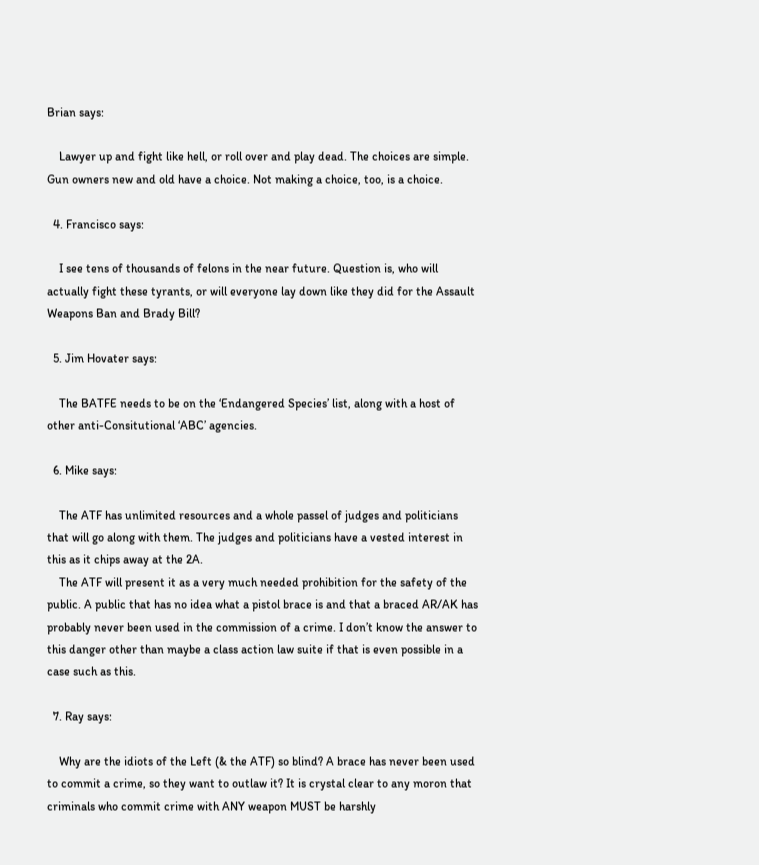Brian says:

    Lawyer up and fight like hell, or roll over and play dead. The choices are simple. Gun owners new and old have a choice. Not making a choice, too, is a choice.

  4. Francisco says:

    I see tens of thousands of felons in the near future. Question is, who will actually fight these tyrants, or will everyone lay down like they did for the Assault Weapons Ban and Brady Bill?

  5. Jim Hovater says:

    The BATFE needs to be on the ‘Endangered Species’ list, along with a host of other anti-Consitutional ‘ABC’ agencies.

  6. Mike says:

    The ATF has unlimited resources and a whole passel of judges and politicians that will go along with them. The judges and politicians have a vested interest in this as it chips away at the 2A.
    The ATF will present it as a very much needed prohibition for the safety of the public. A public that has no idea what a pistol brace is and that a braced AR/AK has probably never been used in the commission of a crime. I don’t know the answer to this danger other than maybe a class action law suite if that is even possible in a case such as this.

  7. Ray says:

    Why are the idiots of the Left (& the ATF) so blind? A brace has never been used to commit a crime, so they want to outlaw it? It is crystal clear to any moron that criminals who commit crime with ANY weapon MUST be harshly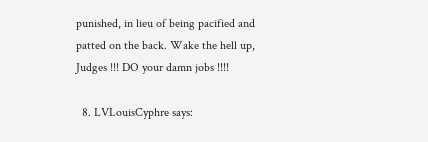punished, in lieu of being pacified and patted on the back. Wake the hell up, Judges !!! DO your damn jobs !!!!

  8. LVLouisCyphre says: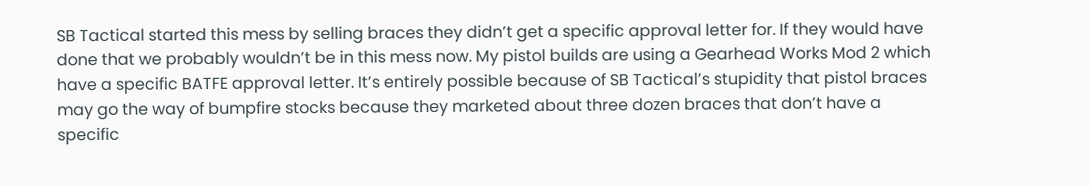SB Tactical started this mess by selling braces they didn’t get a specific approval letter for. If they would have done that we probably wouldn’t be in this mess now. My pistol builds are using a Gearhead Works Mod 2 which have a specific BATFE approval letter. It’s entirely possible because of SB Tactical’s stupidity that pistol braces may go the way of bumpfire stocks because they marketed about three dozen braces that don’t have a specific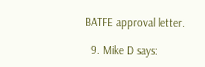BATFE approval letter.

  9. Mike D says: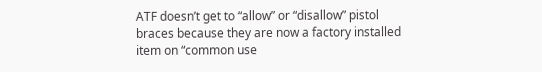ATF doesn’t get to “allow” or “disallow” pistol braces because they are now a factory installed item on “common use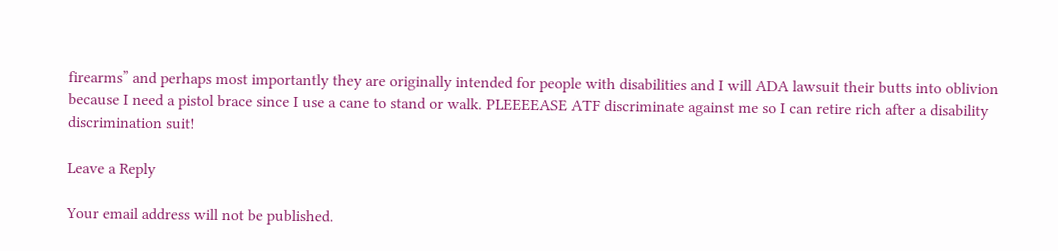firearms” and perhaps most importantly they are originally intended for people with disabilities and I will ADA lawsuit their butts into oblivion because I need a pistol brace since I use a cane to stand or walk. PLEEEEASE ATF discriminate against me so I can retire rich after a disability discrimination suit!

Leave a Reply

Your email address will not be published.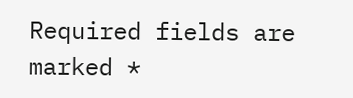Required fields are marked *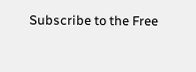Subscribe to the Free